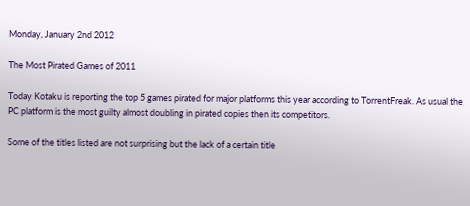Monday, January 2nd 2012

The Most Pirated Games of 2011

Today Kotaku is reporting the top 5 games pirated for major platforms this year according to TorrentFreak. As usual the PC platform is the most guilty almost doubling in pirated copies then its competitors.

Some of the titles listed are not surprising but the lack of a certain title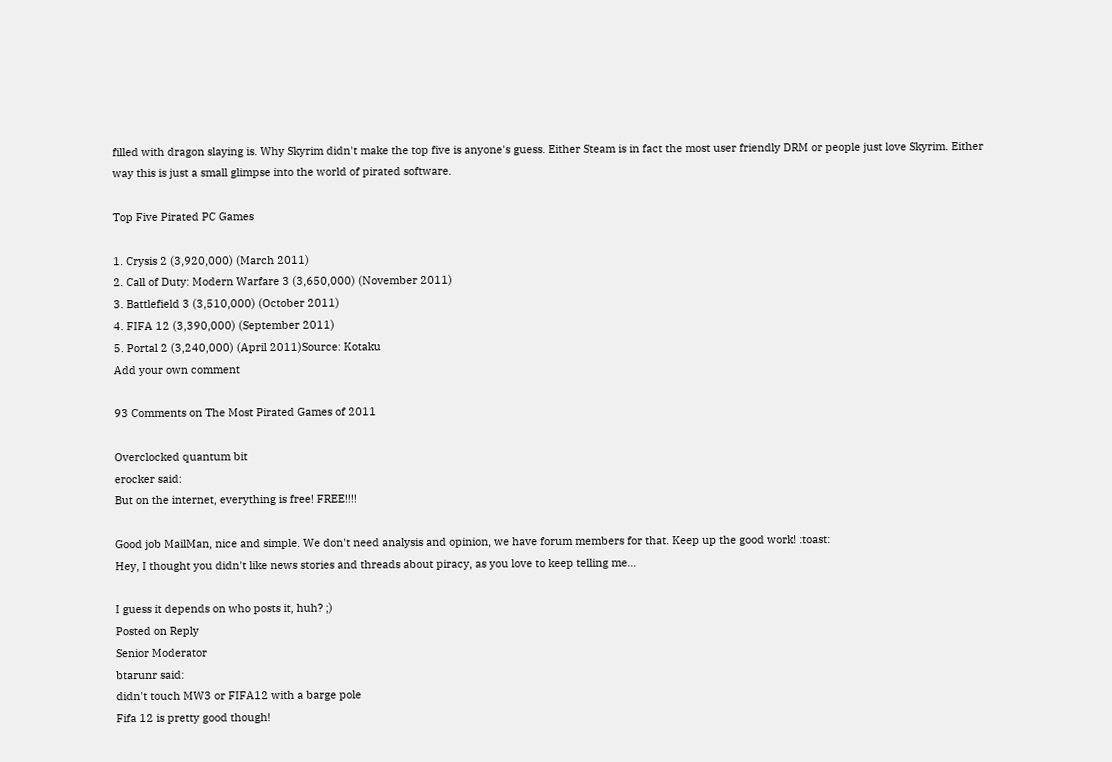filled with dragon slaying is. Why Skyrim didn't make the top five is anyone's guess. Either Steam is in fact the most user friendly DRM or people just love Skyrim. Either way this is just a small glimpse into the world of pirated software.

Top Five Pirated PC Games

1. Crysis 2 (3,920,000) (March 2011)
2. Call of Duty: Modern Warfare 3 (3,650,000) (November 2011)
3. Battlefield 3 (3,510,000) (October 2011)
4. FIFA 12 (3,390,000) (September 2011)
5. Portal 2 (3,240,000) (April 2011)Source: Kotaku
Add your own comment

93 Comments on The Most Pirated Games of 2011

Overclocked quantum bit
erocker said:
But on the internet, everything is free! FREE!!!!

Good job MailMan, nice and simple. We don't need analysis and opinion, we have forum members for that. Keep up the good work! :toast:
Hey, I thought you didn't like news stories and threads about piracy, as you love to keep telling me...

I guess it depends on who posts it, huh? ;)
Posted on Reply
Senior Moderator
btarunr said:
didn't touch MW3 or FIFA12 with a barge pole
Fifa 12 is pretty good though!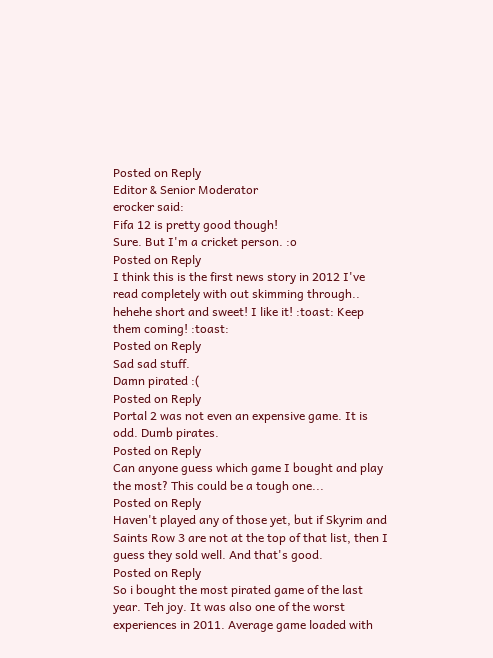Posted on Reply
Editor & Senior Moderator
erocker said:
Fifa 12 is pretty good though!
Sure. But I'm a cricket person. :o
Posted on Reply
I think this is the first news story in 2012 I've read completely with out skimming through.. hehehe short and sweet! I like it! :toast: Keep them coming! :toast:
Posted on Reply
Sad sad stuff.
Damn pirated :(
Posted on Reply
Portal 2 was not even an expensive game. It is odd. Dumb pirates.
Posted on Reply
Can anyone guess which game I bought and play the most? This could be a tough one...
Posted on Reply
Haven't played any of those yet, but if Skyrim and Saints Row 3 are not at the top of that list, then I guess they sold well. And that's good.
Posted on Reply
So i bought the most pirated game of the last year. Teh joy. It was also one of the worst experiences in 2011. Average game loaded with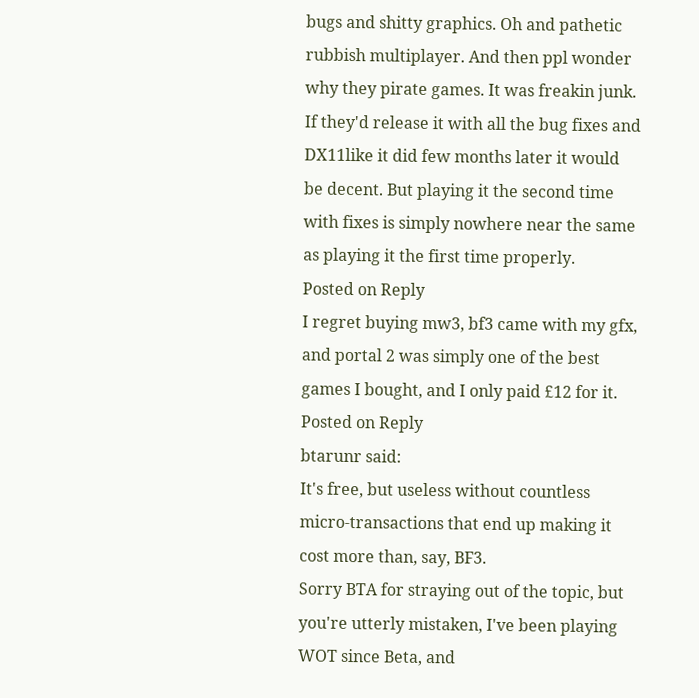bugs and shitty graphics. Oh and pathetic rubbish multiplayer. And then ppl wonder why they pirate games. It was freakin junk. If they'd release it with all the bug fixes and DX11like it did few months later it would be decent. But playing it the second time with fixes is simply nowhere near the same as playing it the first time properly.
Posted on Reply
I regret buying mw3, bf3 came with my gfx, and portal 2 was simply one of the best games I bought, and I only paid £12 for it.
Posted on Reply
btarunr said:
It's free, but useless without countless micro-transactions that end up making it cost more than, say, BF3.
Sorry BTA for straying out of the topic, but you're utterly mistaken, I've been playing WOT since Beta, and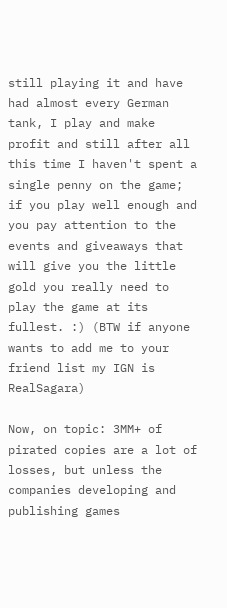still playing it and have had almost every German tank, I play and make profit and still after all this time I haven't spent a single penny on the game; if you play well enough and you pay attention to the events and giveaways that will give you the little gold you really need to play the game at its fullest. :) (BTW if anyone wants to add me to your friend list my IGN is RealSagara)

Now, on topic: 3MM+ of pirated copies are a lot of losses, but unless the companies developing and publishing games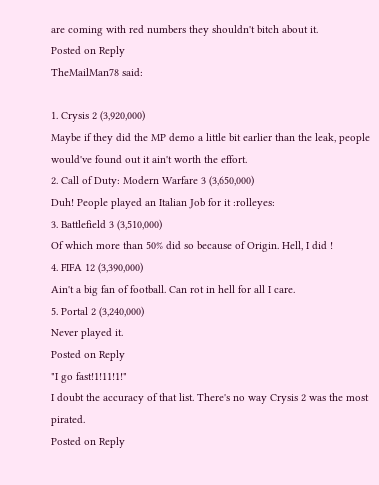are coming with red numbers they shouldn't bitch about it.
Posted on Reply
TheMailMan78 said:

1. Crysis 2 (3,920,000)
Maybe if they did the MP demo a little bit earlier than the leak, people would've found out it ain't worth the effort.
2. Call of Duty: Modern Warfare 3 (3,650,000)
Duh! People played an Italian Job for it :rolleyes:
3. Battlefield 3 (3,510,000)
Of which more than 50% did so because of Origin. Hell, I did !
4. FIFA 12 (3,390,000)
Ain't a big fan of football. Can rot in hell for all I care.
5. Portal 2 (3,240,000)
Never played it.
Posted on Reply
"I go fast!1!11!1!"
I doubt the accuracy of that list. There's no way Crysis 2 was the most pirated.
Posted on Reply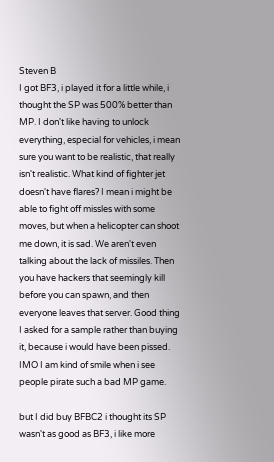Steven B
I got BF3, i played it for a little while, i thought the SP was 500% better than MP. I don't like having to unlock everything, especial for vehicles, i mean sure you want to be realistic, that really isn't realistic. What kind of fighter jet doesn't have flares? I mean i might be able to fight off missles with some moves, but when a helicopter can shoot me down, it is sad. We aren't even talking about the lack of missiles. Then you have hackers that seemingly kill before you can spawn, and then everyone leaves that server. Good thing I asked for a sample rather than buying it, because i would have been pissed. IMO I am kind of smile when i see people pirate such a bad MP game.

but I did buy BFBC2 i thought its SP wasn't as good as BF3, i like more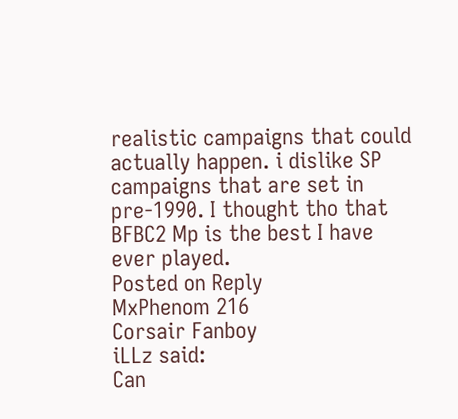realistic campaigns that could actually happen. i dislike SP campaigns that are set in pre-1990. I thought tho that BFBC2 Mp is the best I have ever played.
Posted on Reply
MxPhenom 216
Corsair Fanboy
iLLz said:
Can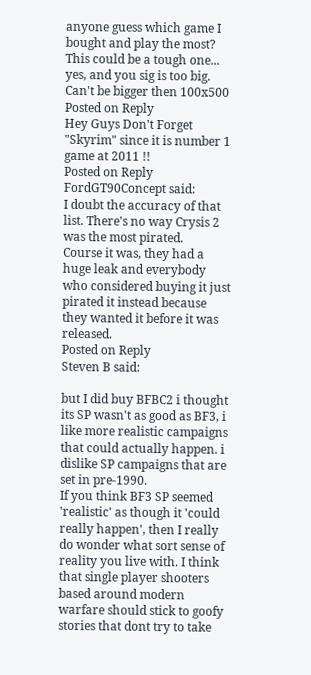anyone guess which game I bought and play the most? This could be a tough one...
yes, and you sig is too big. Can't be bigger then 100x500
Posted on Reply
Hey Guys Don't Forget "Skyrim" since it is number 1 game at 2011 !!
Posted on Reply
FordGT90Concept said:
I doubt the accuracy of that list. There's no way Crysis 2 was the most pirated.
Course it was, they had a huge leak and everybody who considered buying it just pirated it instead because they wanted it before it was released.
Posted on Reply
Steven B said:

but I did buy BFBC2 i thought its SP wasn't as good as BF3, i like more realistic campaigns that could actually happen. i dislike SP campaigns that are set in pre-1990.
If you think BF3 SP seemed 'realistic' as though it 'could really happen', then I really do wonder what sort sense of reality you live with. I think that single player shooters based around modern warfare should stick to goofy stories that dont try to take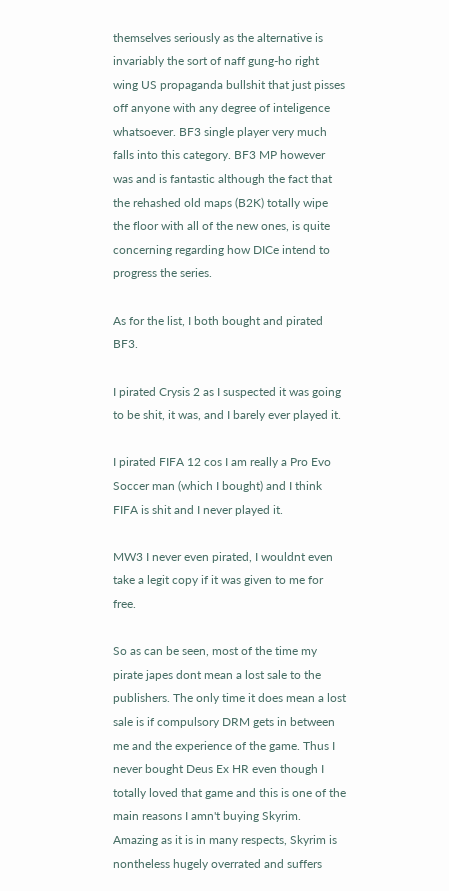themselves seriously as the alternative is invariably the sort of naff gung-ho right wing US propaganda bullshit that just pisses off anyone with any degree of inteligence whatsoever. BF3 single player very much falls into this category. BF3 MP however was and is fantastic although the fact that the rehashed old maps (B2K) totally wipe the floor with all of the new ones, is quite concerning regarding how DICe intend to progress the series.

As for the list, I both bought and pirated BF3.

I pirated Crysis 2 as I suspected it was going to be shit, it was, and I barely ever played it.

I pirated FIFA 12 cos I am really a Pro Evo Soccer man (which I bought) and I think FIFA is shit and I never played it.

MW3 I never even pirated, I wouldnt even take a legit copy if it was given to me for free.

So as can be seen, most of the time my pirate japes dont mean a lost sale to the publishers. The only time it does mean a lost sale is if compulsory DRM gets in between me and the experience of the game. Thus I never bought Deus Ex HR even though I totally loved that game and this is one of the main reasons I amn't buying Skyrim. Amazing as it is in many respects, Skyrim is nontheless hugely overrated and suffers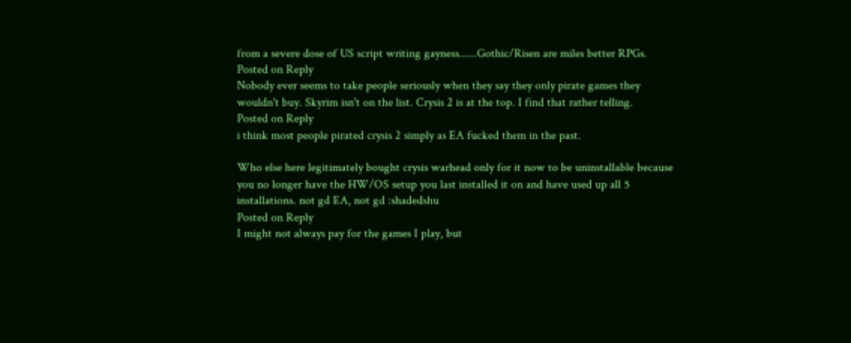from a severe dose of US script writing gayness......Gothic/Risen are miles better RPGs.
Posted on Reply
Nobody ever seems to take people seriously when they say they only pirate games they wouldn't buy. Skyrim isn't on the list. Crysis 2 is at the top. I find that rather telling.
Posted on Reply
i think most people pirated crysis 2 simply as EA fucked them in the past.

Who else here legitimately bought crysis warhead only for it now to be uninstallable because you no longer have the HW/OS setup you last installed it on and have used up all 5 installations. not gd EA, not gd :shadedshu
Posted on Reply
I might not always pay for the games I play, but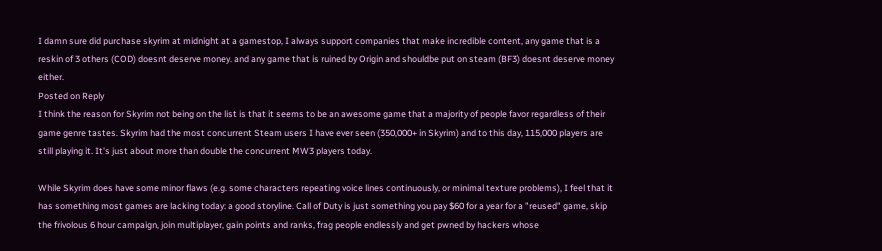I damn sure did purchase skyrim at midnight at a gamestop, I always support companies that make incredible content, any game that is a reskin of 3 others (COD) doesnt deserve money. and any game that is ruined by Origin and shouldbe put on steam (BF3) doesnt deserve money either.
Posted on Reply
I think the reason for Skyrim not being on the list is that it seems to be an awesome game that a majority of people favor regardless of their game genre tastes. Skyrim had the most concurrent Steam users I have ever seen (350,000+ in Skyrim) and to this day, 115,000 players are still playing it. It's just about more than double the concurrent MW3 players today.

While Skyrim does have some minor flaws (e.g. some characters repeating voice lines continuously, or minimal texture problems), I feel that it has something most games are lacking today: a good storyline. Call of Duty is just something you pay $60 for a year for a "reused" game, skip the frivolous 6 hour campaign, join multiplayer, gain points and ranks, frag people endlessly and get pwned by hackers whose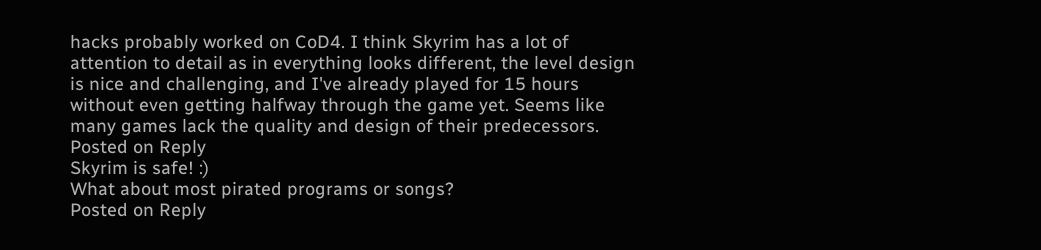hacks probably worked on CoD4. I think Skyrim has a lot of attention to detail as in everything looks different, the level design is nice and challenging, and I've already played for 15 hours without even getting halfway through the game yet. Seems like many games lack the quality and design of their predecessors.
Posted on Reply
Skyrim is safe! :)
What about most pirated programs or songs?
Posted on Reply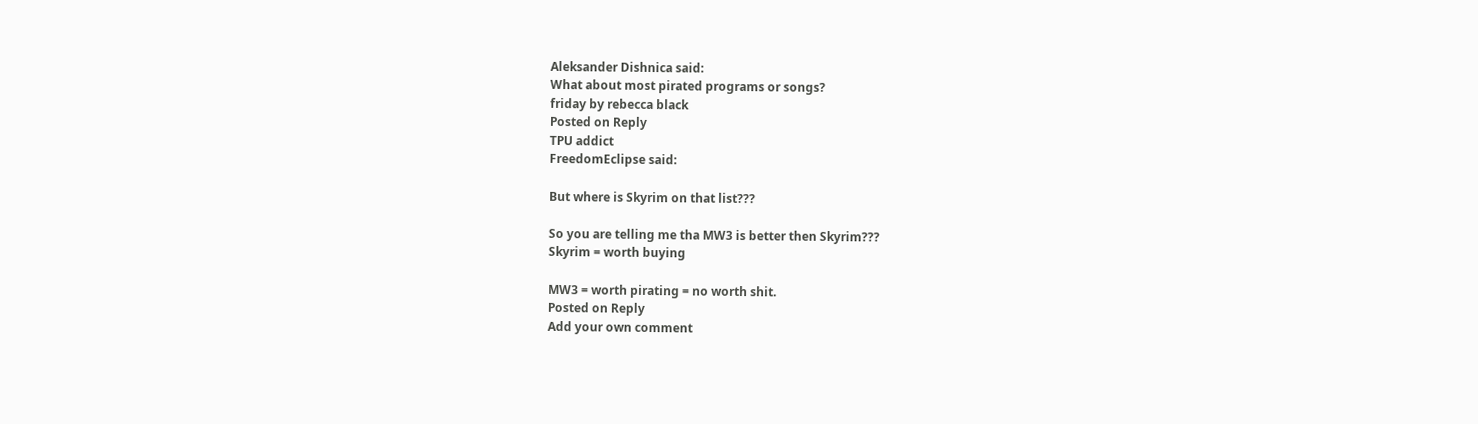Aleksander Dishnica said:
What about most pirated programs or songs?
friday by rebecca black
Posted on Reply
TPU addict
FreedomEclipse said:

But where is Skyrim on that list???

So you are telling me tha MW3 is better then Skyrim???
Skyrim = worth buying

MW3 = worth pirating = no worth shit.
Posted on Reply
Add your own comment